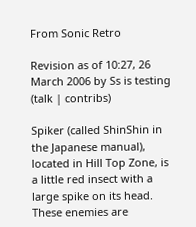From Sonic Retro

Revision as of 10:27, 26 March 2006 by Ss is testing (talk | contribs)

Spiker (called ShinShin in the Japanese manual), located in Hill Top Zone, is a little red insect with a large spike on its head. These enemies are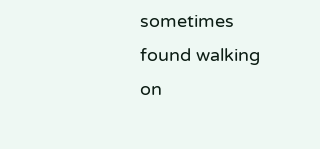sometimes found walking on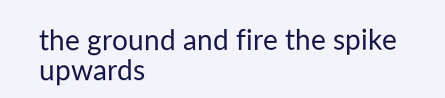the ground and fire the spike upwards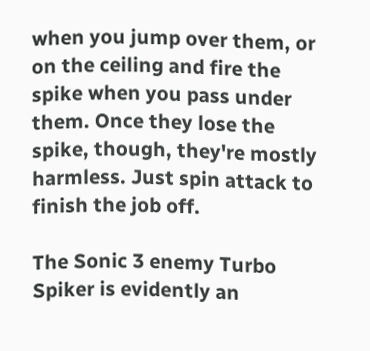when you jump over them, or on the ceiling and fire the spike when you pass under them. Once they lose the spike, though, they're mostly harmless. Just spin attack to finish the job off.

The Sonic 3 enemy Turbo Spiker is evidently an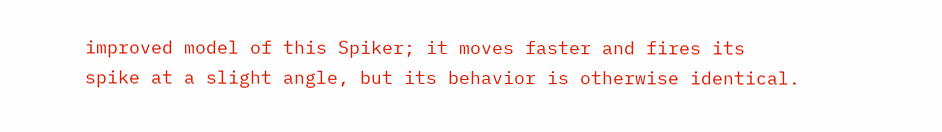improved model of this Spiker; it moves faster and fires its spike at a slight angle, but its behavior is otherwise identical.